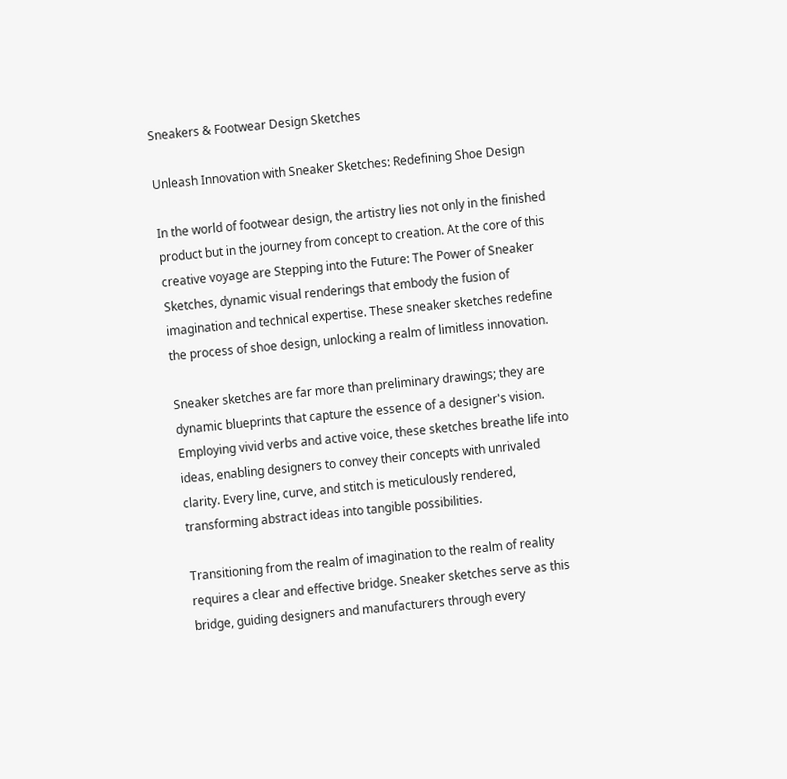Sneakers & Footwear Design Sketches

Unleash Innovation with Sneaker Sketches: Redefining Shoe Design

In the world of footwear design, the artistry lies not only in the finished product but in the journey from concept to creation. At the core of this creative voyage are Stepping into the Future: The Power of Sneaker Sketches, dynamic visual renderings that embody the fusion of imagination and technical expertise. These sneaker sketches redefine the process of shoe design, unlocking a realm of limitless innovation.

Sneaker sketches are far more than preliminary drawings; they are dynamic blueprints that capture the essence of a designer's vision. Employing vivid verbs and active voice, these sketches breathe life into ideas, enabling designers to convey their concepts with unrivaled clarity. Every line, curve, and stitch is meticulously rendered, transforming abstract ideas into tangible possibilities.

Transitioning from the realm of imagination to the realm of reality requires a clear and effective bridge. Sneaker sketches serve as this bridge, guiding designers and manufacturers through every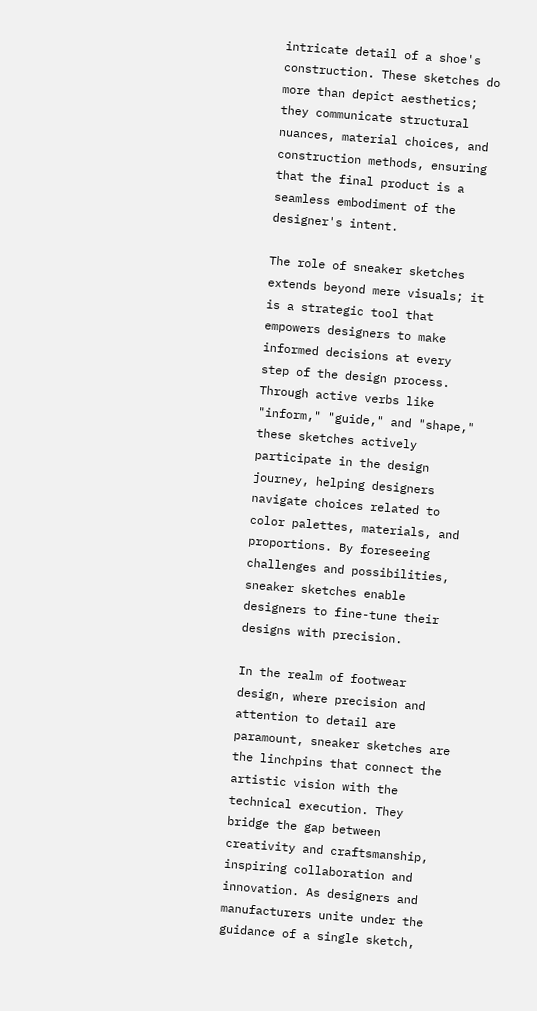intricate detail of a shoe's construction. These sketches do more than depict aesthetics; they communicate structural nuances, material choices, and construction methods, ensuring that the final product is a seamless embodiment of the designer's intent.

The role of sneaker sketches extends beyond mere visuals; it is a strategic tool that empowers designers to make informed decisions at every step of the design process. Through active verbs like "inform," "guide," and "shape," these sketches actively participate in the design journey, helping designers navigate choices related to color palettes, materials, and proportions. By foreseeing challenges and possibilities, sneaker sketches enable designers to fine-tune their designs with precision.

In the realm of footwear design, where precision and attention to detail are paramount, sneaker sketches are the linchpins that connect the artistic vision with the technical execution. They bridge the gap between creativity and craftsmanship, inspiring collaboration and innovation. As designers and manufacturers unite under the guidance of a single sketch,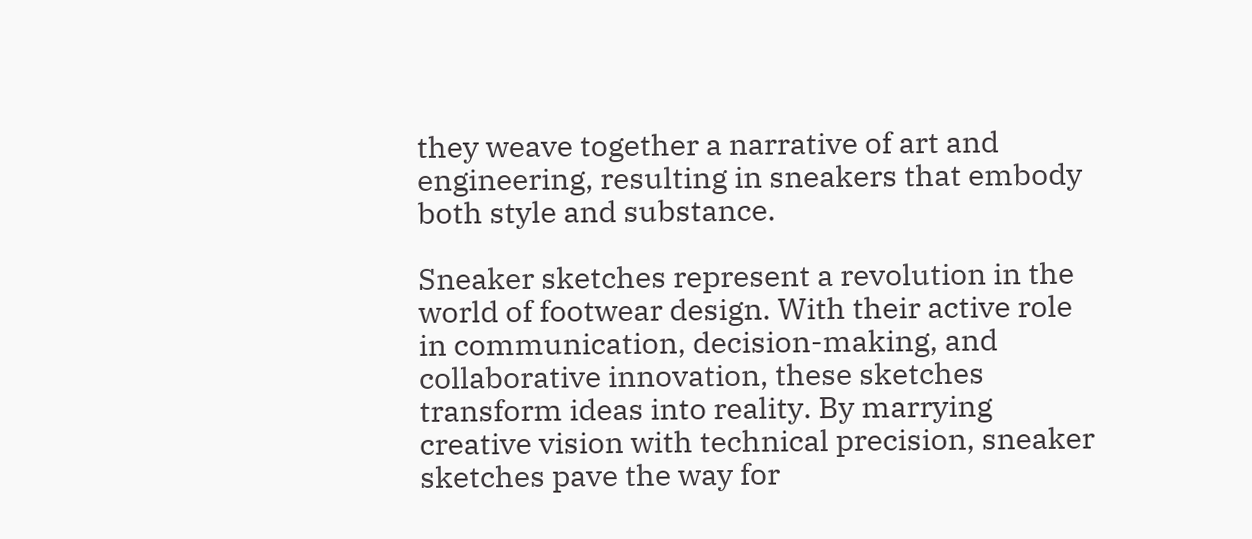they weave together a narrative of art and engineering, resulting in sneakers that embody both style and substance.

Sneaker sketches represent a revolution in the world of footwear design. With their active role in communication, decision-making, and collaborative innovation, these sketches transform ideas into reality. By marrying creative vision with technical precision, sneaker sketches pave the way for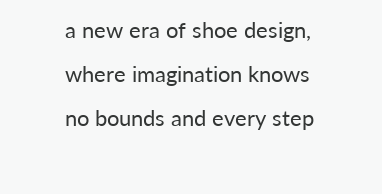a new era of shoe design, where imagination knows no bounds and every step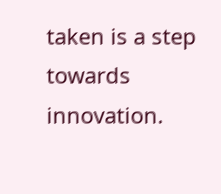taken is a step towards innovation.